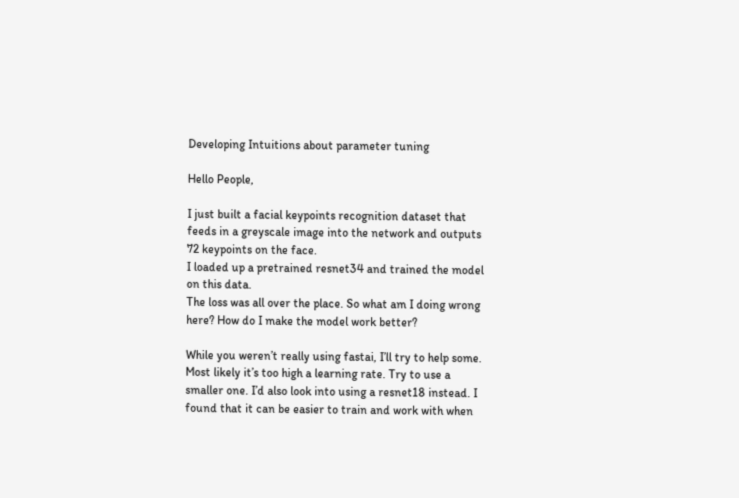Developing Intuitions about parameter tuning

Hello People,

I just built a facial keypoints recognition dataset that feeds in a greyscale image into the network and outputs 72 keypoints on the face.
I loaded up a pretrained resnet34 and trained the model on this data.
The loss was all over the place. So what am I doing wrong here? How do I make the model work better?

While you weren’t really using fastai, I’ll try to help some. Most likely it’s too high a learning rate. Try to use a smaller one. I’d also look into using a resnet18 instead. I found that it can be easier to train and work with when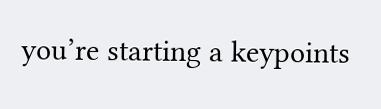you’re starting a keypoints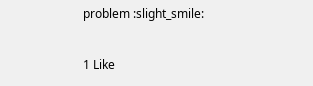problem :slight_smile:

1 Like